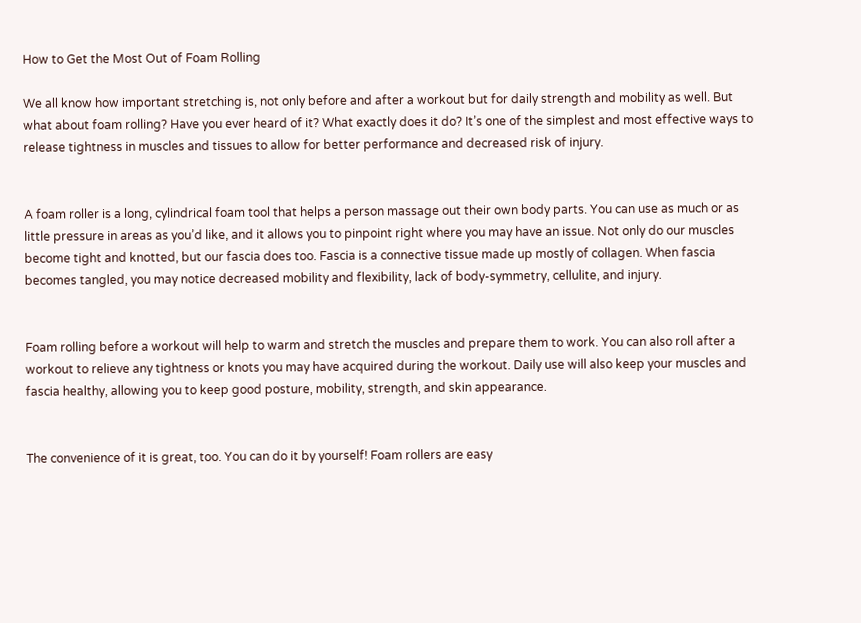How to Get the Most Out of Foam Rolling

We all know how important stretching is, not only before and after a workout but for daily strength and mobility as well. But what about foam rolling? Have you ever heard of it? What exactly does it do? It’s one of the simplest and most effective ways to release tightness in muscles and tissues to allow for better performance and decreased risk of injury.


A foam roller is a long, cylindrical foam tool that helps a person massage out their own body parts. You can use as much or as little pressure in areas as you’d like, and it allows you to pinpoint right where you may have an issue. Not only do our muscles become tight and knotted, but our fascia does too. Fascia is a connective tissue made up mostly of collagen. When fascia becomes tangled, you may notice decreased mobility and flexibility, lack of body-symmetry, cellulite, and injury.


Foam rolling before a workout will help to warm and stretch the muscles and prepare them to work. You can also roll after a workout to relieve any tightness or knots you may have acquired during the workout. Daily use will also keep your muscles and fascia healthy, allowing you to keep good posture, mobility, strength, and skin appearance.


The convenience of it is great, too. You can do it by yourself! Foam rollers are easy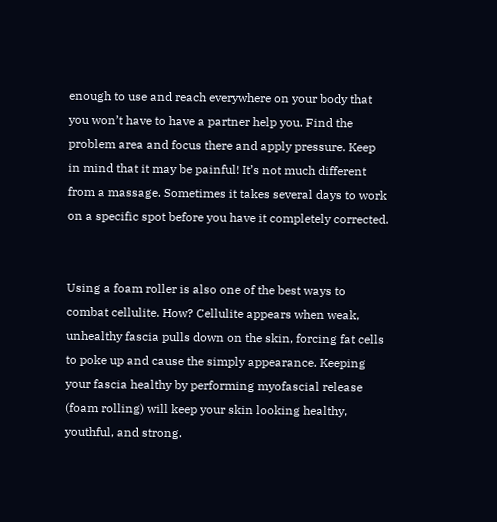enough to use and reach everywhere on your body that you won’t have to have a partner help you. Find the problem area and focus there and apply pressure. Keep in mind that it may be painful! It’s not much different from a massage. Sometimes it takes several days to work on a specific spot before you have it completely corrected.


Using a foam roller is also one of the best ways to combat cellulite. How? Cellulite appears when weak, unhealthy fascia pulls down on the skin, forcing fat cells to poke up and cause the simply appearance. Keeping your fascia healthy by performing myofascial release (foam rolling) will keep your skin looking healthy, youthful, and strong.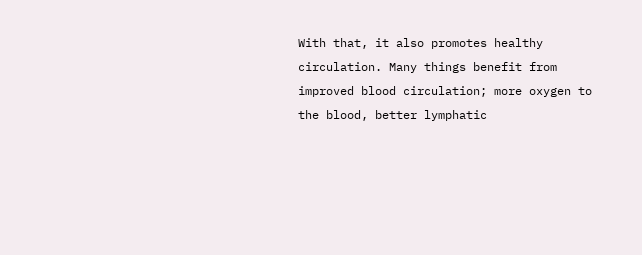With that, it also promotes healthy circulation. Many things benefit from improved blood circulation; more oxygen to the blood, better lymphatic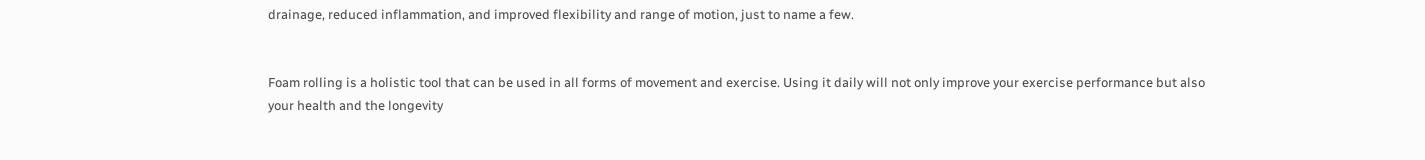drainage, reduced inflammation, and improved flexibility and range of motion, just to name a few.


Foam rolling is a holistic tool that can be used in all forms of movement and exercise. Using it daily will not only improve your exercise performance but also your health and the longevity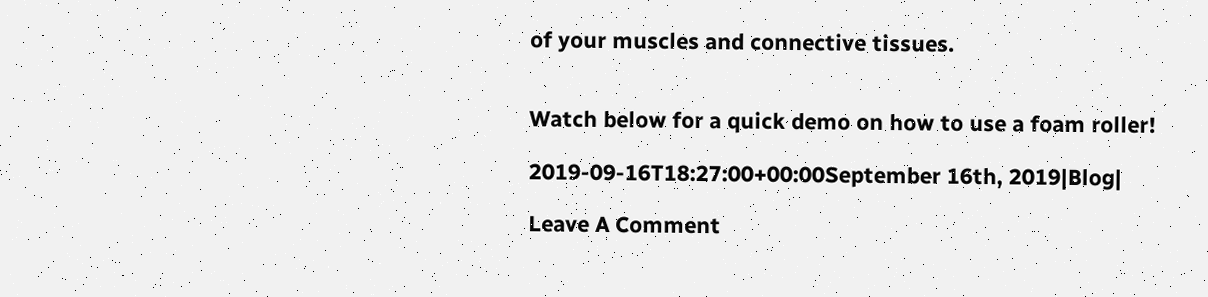of your muscles and connective tissues.


Watch below for a quick demo on how to use a foam roller!

2019-09-16T18:27:00+00:00September 16th, 2019|Blog|

Leave A Comment